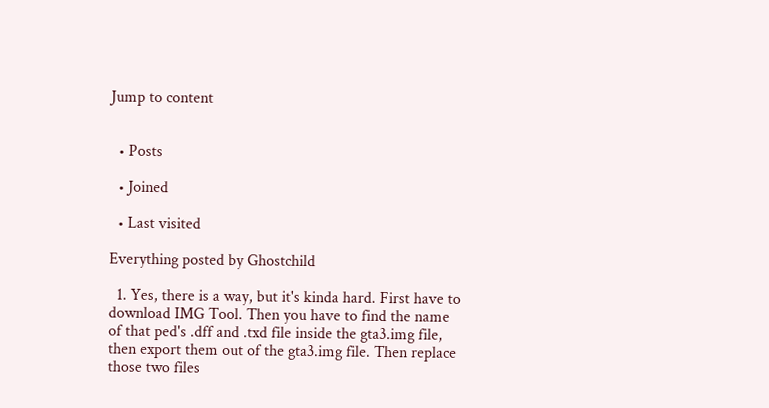Jump to content


  • Posts

  • Joined

  • Last visited

Everything posted by Ghostchild

  1. Yes, there is a way, but it's kinda hard. First have to download IMG Tool. Then you have to find the name of that ped's .dff and .txd file inside the gta3.img file, then export them out of the gta3.img file. Then replace those two files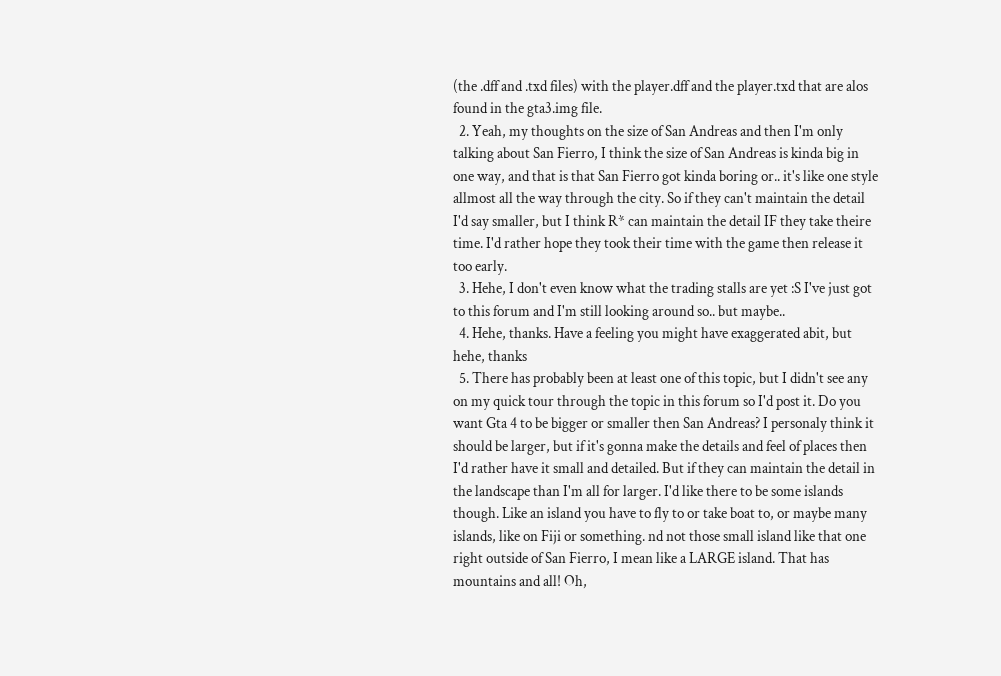(the .dff and .txd files) with the player.dff and the player.txd that are alos found in the gta3.img file.
  2. Yeah, my thoughts on the size of San Andreas and then I'm only talking about San Fierro, I think the size of San Andreas is kinda big in one way, and that is that San Fierro got kinda boring or.. it's like one style allmost all the way through the city. So if they can't maintain the detail I'd say smaller, but I think R* can maintain the detail IF they take theire time. I'd rather hope they took their time with the game then release it too early.
  3. Hehe, I don't even know what the trading stalls are yet :S I've just got to this forum and I'm still looking around so.. but maybe..
  4. Hehe, thanks. Have a feeling you might have exaggerated abit, but hehe, thanks
  5. There has probably been at least one of this topic, but I didn't see any on my quick tour through the topic in this forum so I'd post it. Do you want Gta 4 to be bigger or smaller then San Andreas? I personaly think it should be larger, but if it's gonna make the details and feel of places then I'd rather have it small and detailed. But if they can maintain the detail in the landscape than I'm all for larger. I'd like there to be some islands though. Like an island you have to fly to or take boat to, or maybe many islands, like on Fiji or something. nd not those small island like that one right outside of San Fierro, I mean like a LARGE island. That has mountains and all! Oh,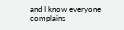and I know everyone complains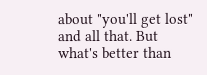about "you'll get lost" and all that. But what's better than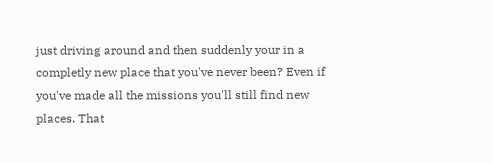just driving around and then suddenly your in a completly new place that you've never been? Even if you've made all the missions you'll still find new places. That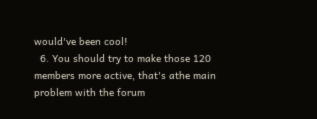would've been cool!
  6. You should try to make those 120 members more active, that's athe main problem with the forum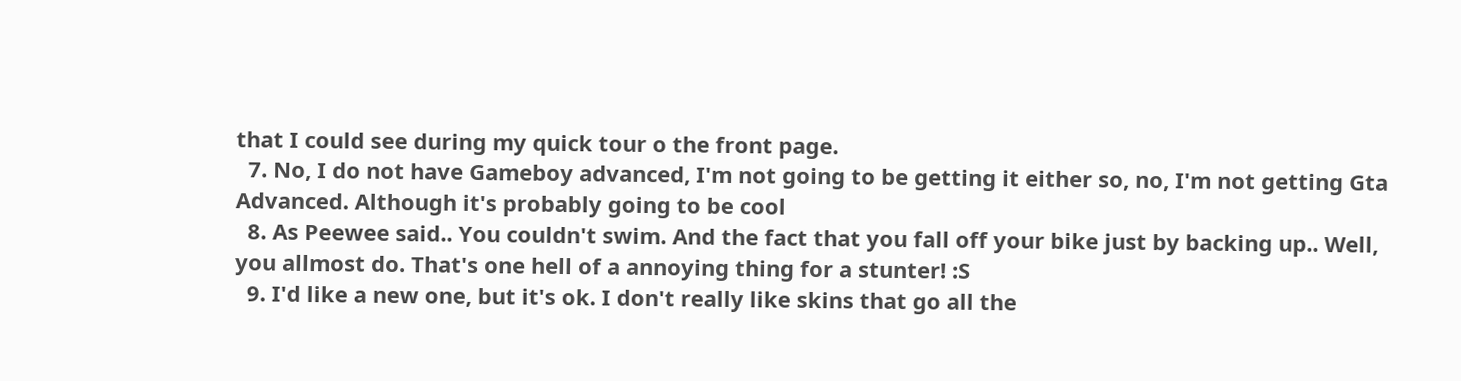that I could see during my quick tour o the front page.
  7. No, I do not have Gameboy advanced, I'm not going to be getting it either so, no, I'm not getting Gta Advanced. Although it's probably going to be cool
  8. As Peewee said.. You couldn't swim. And the fact that you fall off your bike just by backing up.. Well, you allmost do. That's one hell of a annoying thing for a stunter! :S
  9. I'd like a new one, but it's ok. I don't really like skins that go all the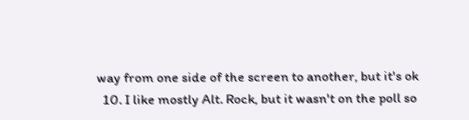way from one side of the screen to another, but it's ok
  10. I like mostly Alt. Rock, but it wasn't on the poll so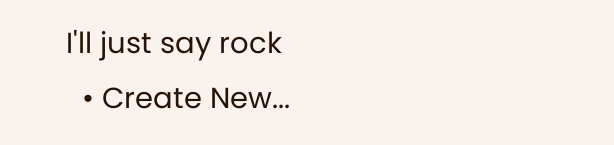I'll just say rock
  • Create New...